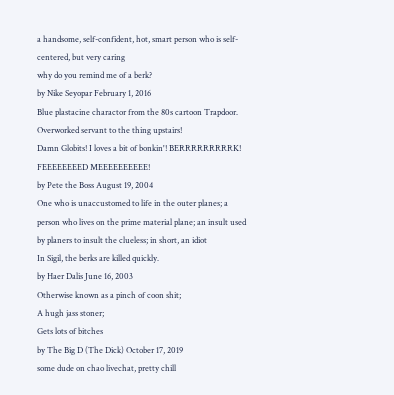a handsome, self-confident, hot, smart person who is self-centered, but very caring
why do you remind me of a berk?
by Nike Seyopar February 1, 2016
Blue plastacine charactor from the 80s cartoon Trapdoor. Overworked servant to the thing upstairs!
Damn Globits! I loves a bit of bonkin'! BERRRRRRRRRK! FEEEEEEEED MEEEEEEEEEE!
by Pete the Boss August 19, 2004
One who is unaccustomed to life in the outer planes; a person who lives on the prime material plane; an insult used by planers to insult the clueless; in short, an idiot
In Sigil, the berks are killed quickly.
by Haer Dalis June 16, 2003
Otherwise known as a pinch of coon shit;
A hugh jass stoner;
Gets lots of bitches
by The Big D (The Dick) October 17, 2019
some dude on chao livechat, pretty chill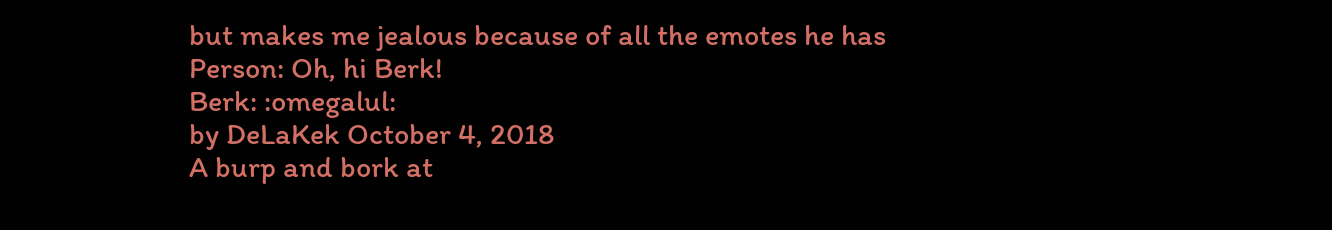but makes me jealous because of all the emotes he has
Person: Oh, hi Berk!
Berk: :omegalul:
by DeLaKek October 4, 2018
A burp and bork at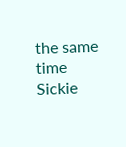the same time
Sickie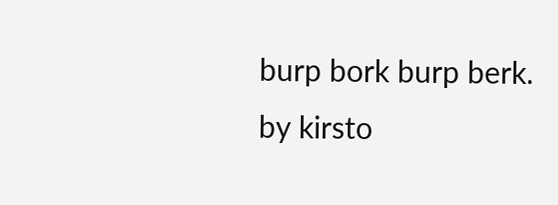burp bork burp berk.
by kirsto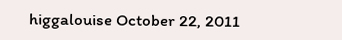higgalouise October 22, 2011